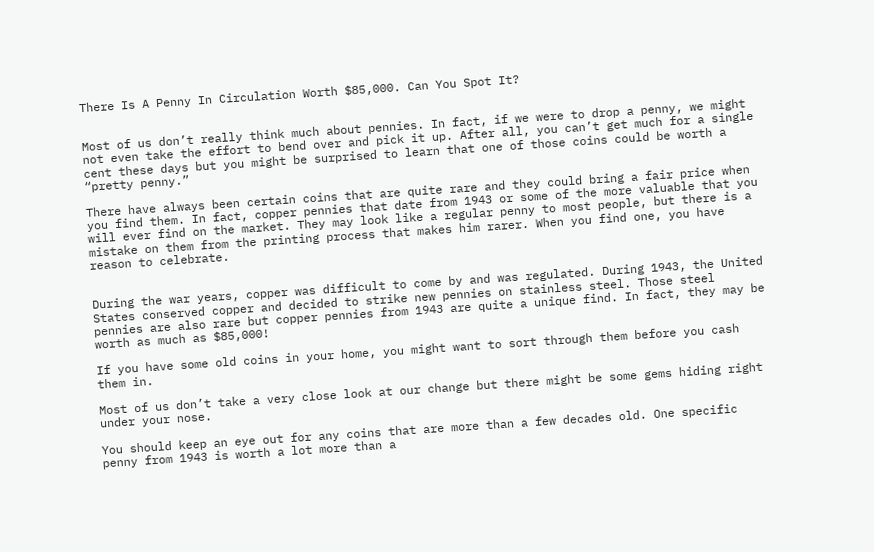There Is A Penny In Circulation Worth $85,000. Can You Spot It?


Most of us don’t really think much about pennies. In fact, if we were to drop a penny, we might not even take the effort to bend over and pick it up. After all, you can’t get much for a single cent these days but you might be surprised to learn that one of those coins could be worth a “pretty penny.”

There have always been certain coins that are quite rare and they could bring a fair price when you find them. In fact, copper pennies that date from 1943 or some of the more valuable that you will ever find on the market. They may look like a regular penny to most people, but there is a mistake on them from the printing process that makes him rarer. When you find one, you have reason to celebrate.


During the war years, copper was difficult to come by and was regulated. During 1943, the United States conserved copper and decided to strike new pennies on stainless steel. Those steel pennies are also rare but copper pennies from 1943 are quite a unique find. In fact, they may be worth as much as $85,000!

If you have some old coins in your home, you might want to sort through them before you cash them in.

Most of us don’t take a very close look at our change but there might be some gems hiding right under your nose.

You should keep an eye out for any coins that are more than a few decades old. One specific penny from 1943 is worth a lot more than a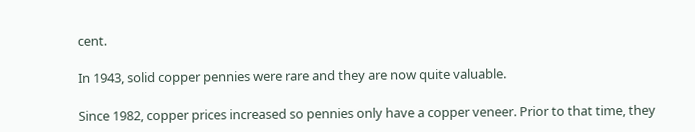cent.

In 1943, solid copper pennies were rare and they are now quite valuable.

Since 1982, copper prices increased so pennies only have a copper veneer. Prior to that time, they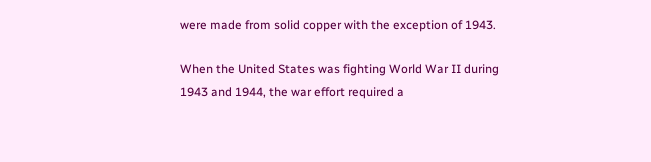were made from solid copper with the exception of 1943.

When the United States was fighting World War II during 1943 and 1944, the war effort required a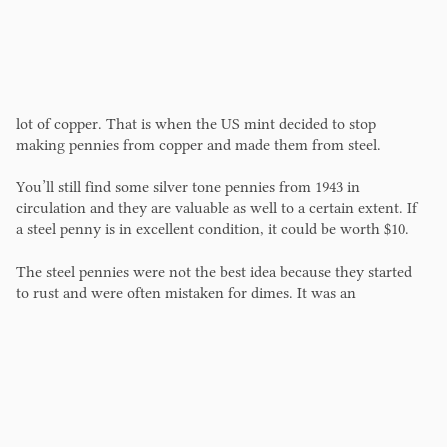lot of copper. That is when the US mint decided to stop making pennies from copper and made them from steel.

You’ll still find some silver tone pennies from 1943 in circulation and they are valuable as well to a certain extent. If a steel penny is in excellent condition, it could be worth $10.

The steel pennies were not the best idea because they started to rust and were often mistaken for dimes. It was an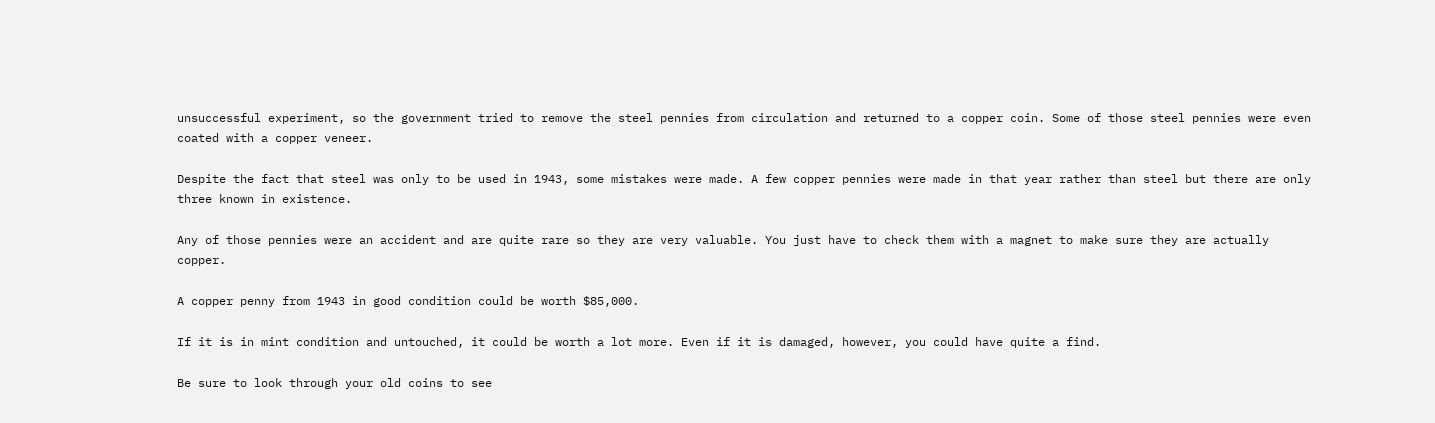unsuccessful experiment, so the government tried to remove the steel pennies from circulation and returned to a copper coin. Some of those steel pennies were even coated with a copper veneer.

Despite the fact that steel was only to be used in 1943, some mistakes were made. A few copper pennies were made in that year rather than steel but there are only three known in existence.

Any of those pennies were an accident and are quite rare so they are very valuable. You just have to check them with a magnet to make sure they are actually copper.

A copper penny from 1943 in good condition could be worth $85,000.

If it is in mint condition and untouched, it could be worth a lot more. Even if it is damaged, however, you could have quite a find.

Be sure to look through your old coins to see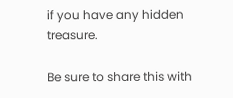if you have any hidden treasure.

Be sure to share this with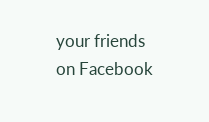your friends on Facebook